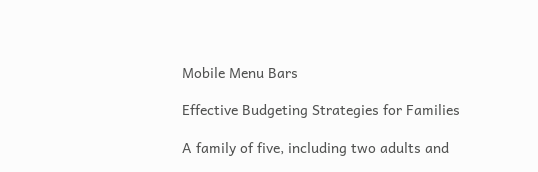Mobile Menu Bars

Effective Budgeting Strategies for Families

A family of five, including two adults and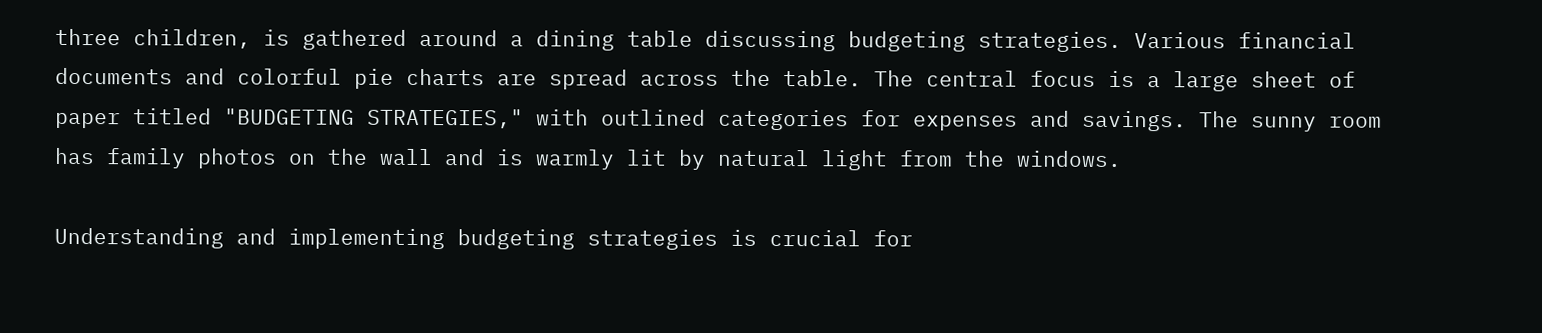three children, is gathered around a dining table discussing budgeting strategies. Various financial documents and colorful pie charts are spread across the table. The central focus is a large sheet of paper titled "BUDGETING STRATEGIES," with outlined categories for expenses and savings. The sunny room has family photos on the wall and is warmly lit by natural light from the windows.

Understanding and implementing budgeting strategies is crucial for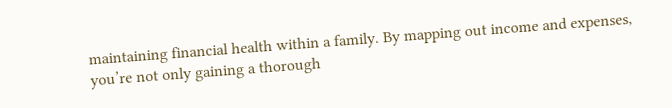maintaining financial health within a family. By mapping out income and expenses, you’re not only gaining a thorough